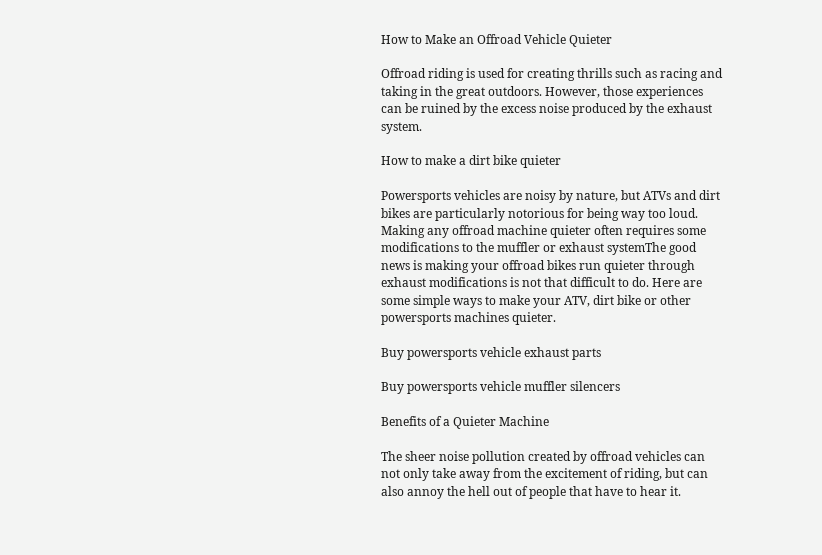How to Make an Offroad Vehicle Quieter

Offroad riding is used for creating thrills such as racing and taking in the great outdoors. However, those experiences can be ruined by the excess noise produced by the exhaust system.

How to make a dirt bike quieter

Powersports vehicles are noisy by nature, but ATVs and dirt bikes are particularly notorious for being way too loud. Making any offroad machine quieter often requires some modifications to the muffler or exhaust systemThe good news is making your offroad bikes run quieter through exhaust modifications is not that difficult to do. Here are some simple ways to make your ATV, dirt bike or other powersports machines quieter.

Buy powersports vehicle exhaust parts

Buy powersports vehicle muffler silencers

Benefits of a Quieter Machine

The sheer noise pollution created by offroad vehicles can not only take away from the excitement of riding, but can also annoy the hell out of people that have to hear it.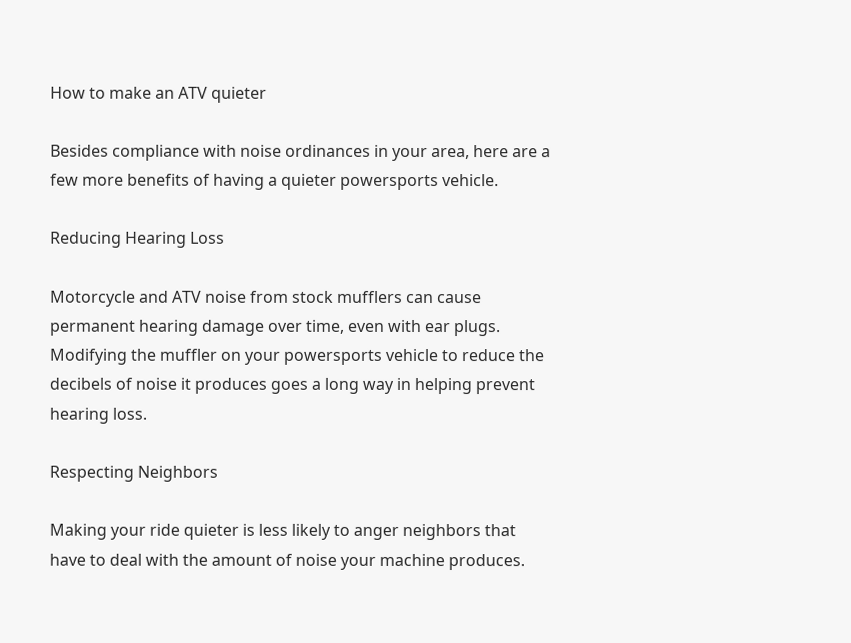How to make an ATV quieter

Besides compliance with noise ordinances in your area, here are a few more benefits of having a quieter powersports vehicle.

Reducing Hearing Loss

Motorcycle and ATV noise from stock mufflers can cause permanent hearing damage over time, even with ear plugs. Modifying the muffler on your powersports vehicle to reduce the decibels of noise it produces goes a long way in helping prevent hearing loss.

Respecting Neighbors

Making your ride quieter is less likely to anger neighbors that have to deal with the amount of noise your machine produces.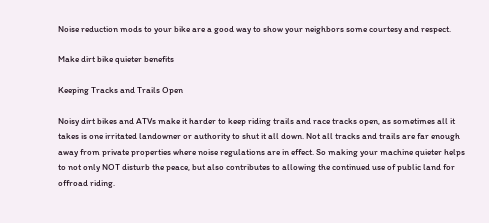Noise reduction mods to your bike are a good way to show your neighbors some courtesy and respect.

Make dirt bike quieter benefits

Keeping Tracks and Trails Open

Noisy dirt bikes and ATVs make it harder to keep riding trails and race tracks open, as sometimes all it takes is one irritated landowner or authority to shut it all down. Not all tracks and trails are far enough away from private properties where noise regulations are in effect. So making your machine quieter helps to not only NOT disturb the peace, but also contributes to allowing the continued use of public land for offroad riding.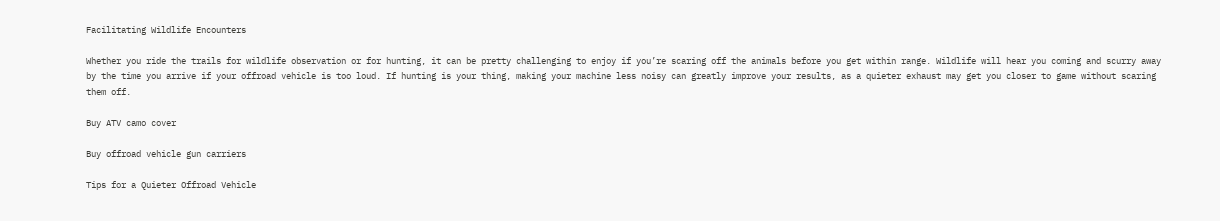Facilitating Wildlife Encounters

Whether you ride the trails for wildlife observation or for hunting, it can be pretty challenging to enjoy if you’re scaring off the animals before you get within range. Wildlife will hear you coming and scurry away by the time you arrive if your offroad vehicle is too loud. If hunting is your thing, making your machine less noisy can greatly improve your results, as a quieter exhaust may get you closer to game without scaring them off.

Buy ATV camo cover

Buy offroad vehicle gun carriers

Tips for a Quieter Offroad Vehicle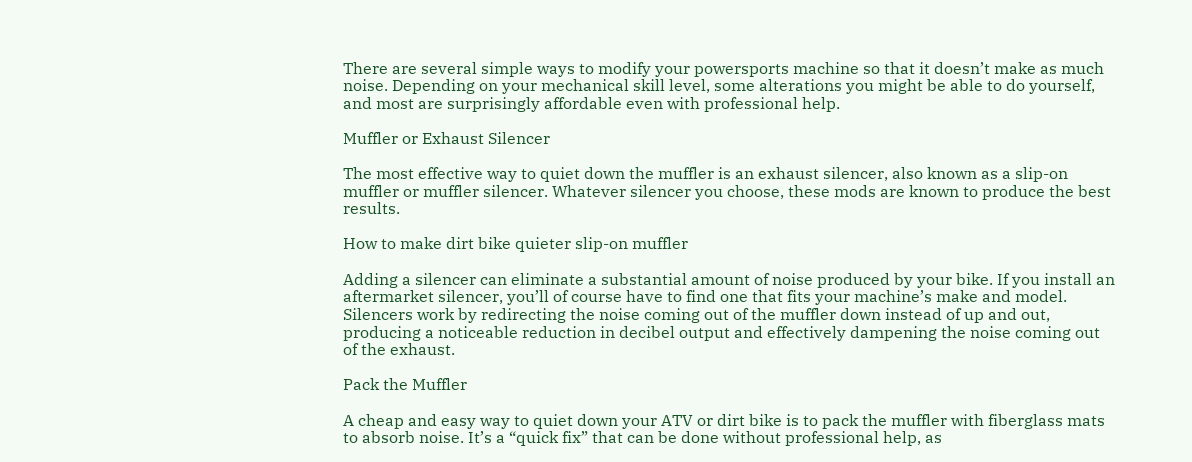There are several simple ways to modify your powersports machine so that it doesn’t make as much noise. Depending on your mechanical skill level, some alterations you might be able to do yourself, and most are surprisingly affordable even with professional help.

Muffler or Exhaust Silencer

The most effective way to quiet down the muffler is an exhaust silencer, also known as a slip-on muffler or muffler silencer. Whatever silencer you choose, these mods are known to produce the best results.

How to make dirt bike quieter slip-on muffler

Adding a silencer can eliminate a substantial amount of noise produced by your bike. If you install an aftermarket silencer, you’ll of course have to find one that fits your machine’s make and model. Silencers work by redirecting the noise coming out of the muffler down instead of up and out, producing a noticeable reduction in decibel output and effectively dampening the noise coming out of the exhaust.

Pack the Muffler

A cheap and easy way to quiet down your ATV or dirt bike is to pack the muffler with fiberglass mats to absorb noise. It’s a “quick fix” that can be done without professional help, as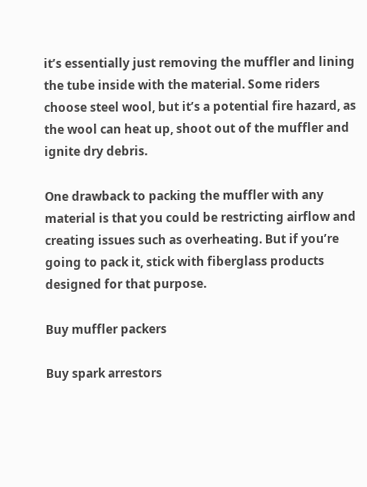it’s essentially just removing the muffler and lining the tube inside with the material. Some riders choose steel wool, but it’s a potential fire hazard, as the wool can heat up, shoot out of the muffler and ignite dry debris.

One drawback to packing the muffler with any material is that you could be restricting airflow and creating issues such as overheating. But if you’re going to pack it, stick with fiberglass products designed for that purpose.

Buy muffler packers

Buy spark arrestors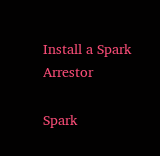Install a Spark Arrestor

Spark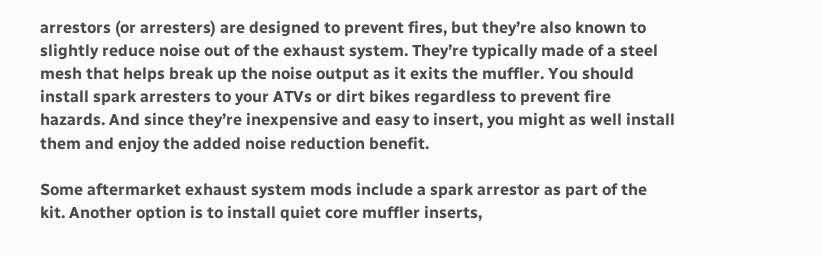arrestors (or arresters) are designed to prevent fires, but they’re also known to slightly reduce noise out of the exhaust system. They’re typically made of a steel mesh that helps break up the noise output as it exits the muffler. You should install spark arresters to your ATVs or dirt bikes regardless to prevent fire hazards. And since they’re inexpensive and easy to insert, you might as well install them and enjoy the added noise reduction benefit.

Some aftermarket exhaust system mods include a spark arrestor as part of the kit. Another option is to install quiet core muffler inserts,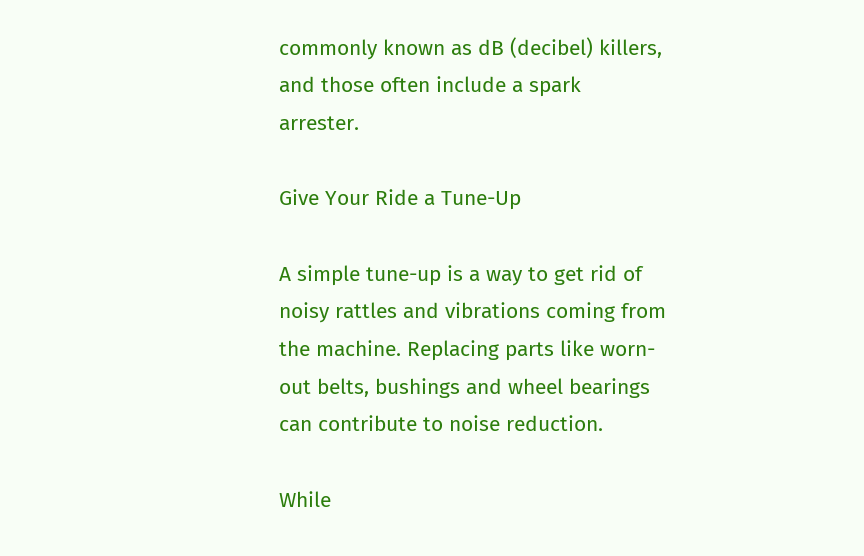commonly known as dB (decibel) killers, and those often include a spark arrester.

Give Your Ride a Tune-Up

A simple tune-up is a way to get rid of noisy rattles and vibrations coming from the machine. Replacing parts like worn-out belts, bushings and wheel bearings can contribute to noise reduction.

While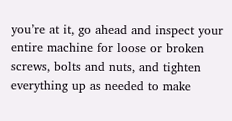you’re at it, go ahead and inspect your entire machine for loose or broken screws, bolts and nuts, and tighten everything up as needed to make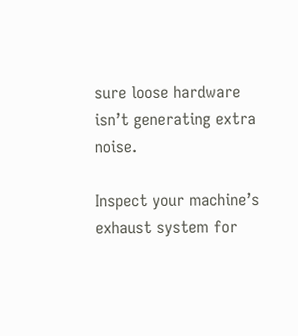sure loose hardware isn’t generating extra noise.

Inspect your machine’s exhaust system for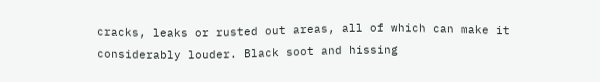cracks, leaks or rusted out areas, all of which can make it considerably louder. Black soot and hissing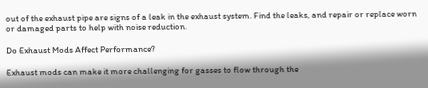out of the exhaust pipe are signs of a leak in the exhaust system. Find the leaks, and repair or replace worn or damaged parts to help with noise reduction.

Do Exhaust Mods Affect Performance?

Exhaust mods can make it more challenging for gasses to flow through the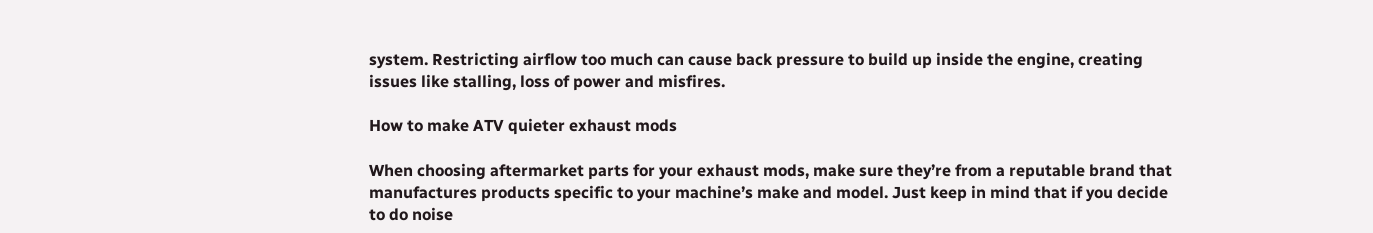system. Restricting airflow too much can cause back pressure to build up inside the engine, creating issues like stalling, loss of power and misfires.

How to make ATV quieter exhaust mods

When choosing aftermarket parts for your exhaust mods, make sure they’re from a reputable brand that manufactures products specific to your machine’s make and model. Just keep in mind that if you decide to do noise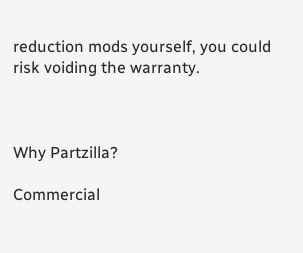reduction mods yourself, you could risk voiding the warranty.



Why Partzilla?

Commercial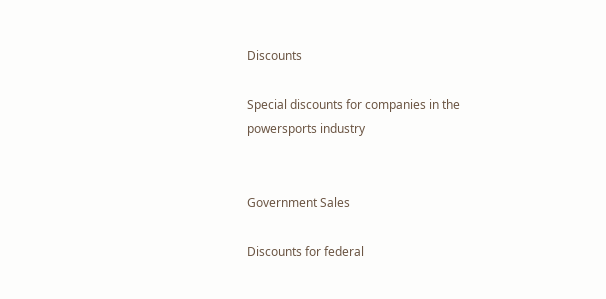Discounts

Special discounts for companies in the powersports industry


Government Sales

Discounts for federal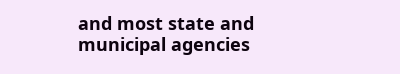and most state and municipal agencies